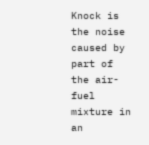Knock is the noise caused by part of the air-fuel mixture in an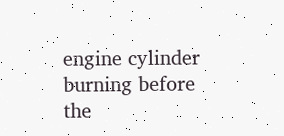engine cylinder burning before the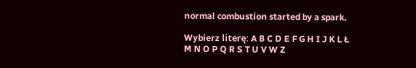normal combustion started by a spark.

Wybierz literę: A B C D E F G H I J K L Ł M N O P Q R S T U V W Z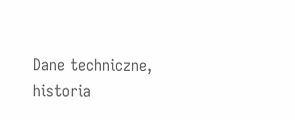Dane techniczne, historia